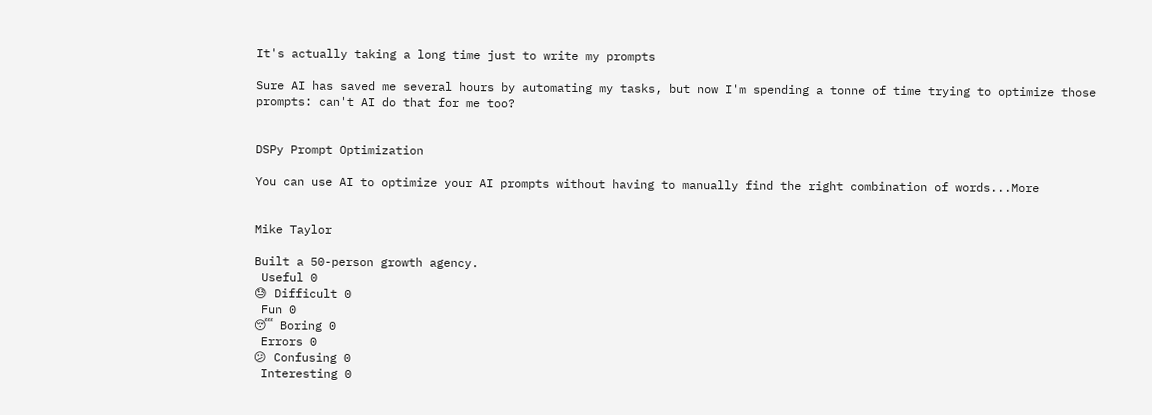It's actually taking a long time just to write my prompts

Sure AI has saved me several hours by automating my tasks, but now I'm spending a tonne of time trying to optimize those prompts: can't AI do that for me too?


DSPy Prompt Optimization

You can use AI to optimize your AI prompts without having to manually find the right combination of words...More


Mike Taylor

Built a 50-person growth agency.
 Useful 0
😓 Difficult 0
 Fun 0
😴 Boring 0
 Errors 0
😕 Confusing 0
 Interesting 0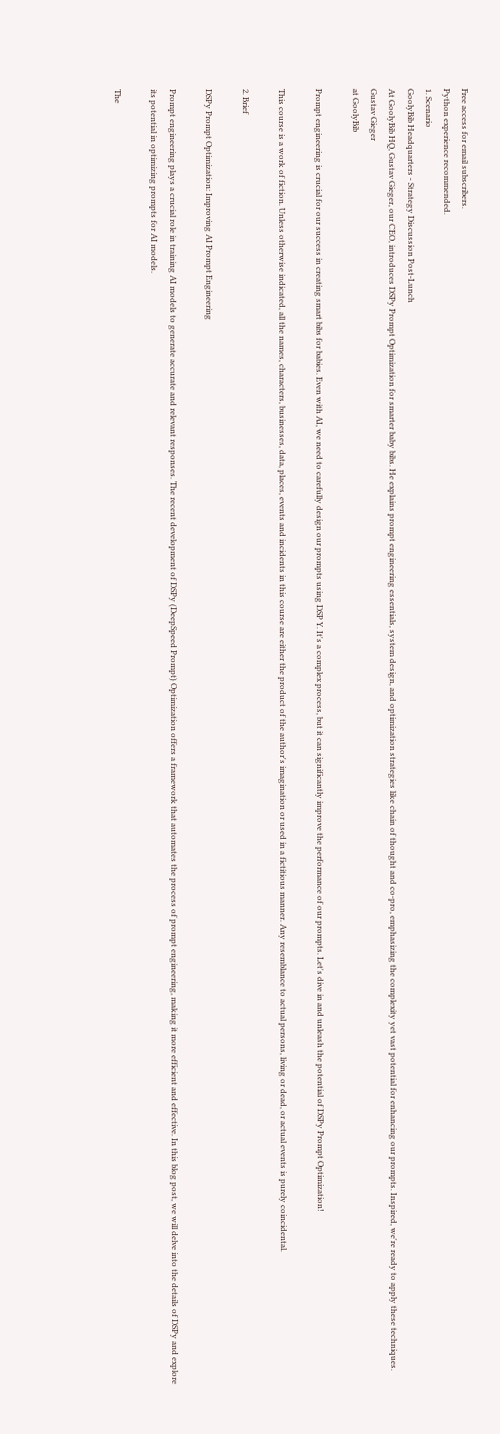Free access for email subscribers.
Python experience recommended.
1. Scenario
GoolyBib Headquarters - Strategy Discussion Post-Lunch
At GoolyBib HQ, Gustav Gieger, our CEO, introduces DSPy Prompt Optimization for smarter baby bibs. He explains prompt engineering essentials, system design, and optimization strategies like chain of thought and co-pro, emphasizing the complexity yet vast potential for enhancing our prompts. Inspired, we're ready to apply these techniques.
Gustav Gieger
at GoolyBib

Prompt engineering is crucial for our success in creating smart bibs for babies. Even with AI, we need to carefully design our prompts using DSP Y. It's a complex process, but it can significantly improve the performance of our prompts. Let's dive in and unleash the potential of DSPy Prompt Optimization!

This course is a work of fiction. Unless otherwise indicated, all the names, characters, businesses, data, places, events and incidents in this course are either the product of the author's imagination or used in a fictitious manner. Any resemblance to actual persons, living or dead, or actual events is purely coincidental.

2. Brief

DSPy Prompt Optimization: Improving AI Prompt Engineering

Prompt engineering plays a crucial role in training AI models to generate accurate and relevant responses. The recent development of DSPy (DeepSpeed Prompt) Optimization offers a framework that automates the process of prompt engineering, making it more efficient and effective. In this blog post, we will delve into the details of DSPy and explore its potential in optimizing prompts for AI models.

The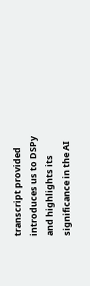transcript provided introduces us to DSPy and highlights its significance in the AI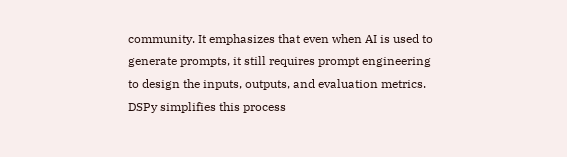community. It emphasizes that even when AI is used to generate prompts, it still requires prompt engineering to design the inputs, outputs, and evaluation metrics. DSPy simplifies this process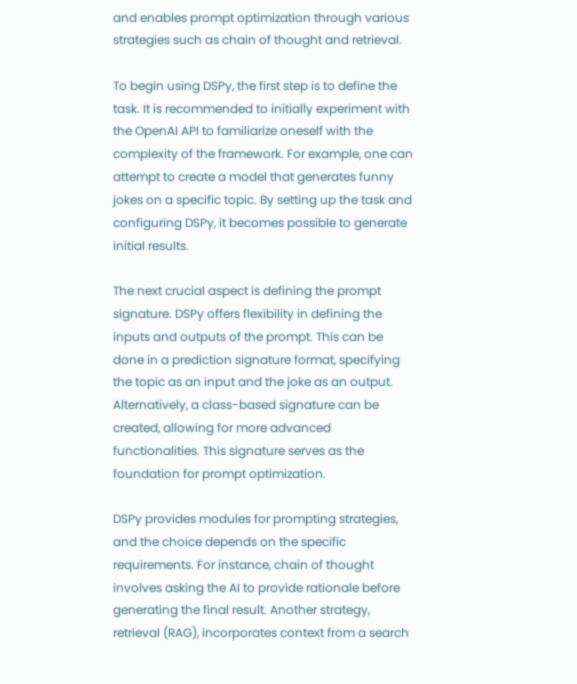and enables prompt optimization through various strategies such as chain of thought and retrieval.

To begin using DSPy, the first step is to define the task. It is recommended to initially experiment with the OpenAI API to familiarize oneself with the complexity of the framework. For example, one can attempt to create a model that generates funny jokes on a specific topic. By setting up the task and configuring DSPy, it becomes possible to generate initial results.

The next crucial aspect is defining the prompt signature. DSPy offers flexibility in defining the inputs and outputs of the prompt. This can be done in a prediction signature format, specifying the topic as an input and the joke as an output. Alternatively, a class-based signature can be created, allowing for more advanced functionalities. This signature serves as the foundation for prompt optimization.

DSPy provides modules for prompting strategies, and the choice depends on the specific requirements. For instance, chain of thought involves asking the AI to provide rationale before generating the final result. Another strategy, retrieval (RAG), incorporates context from a search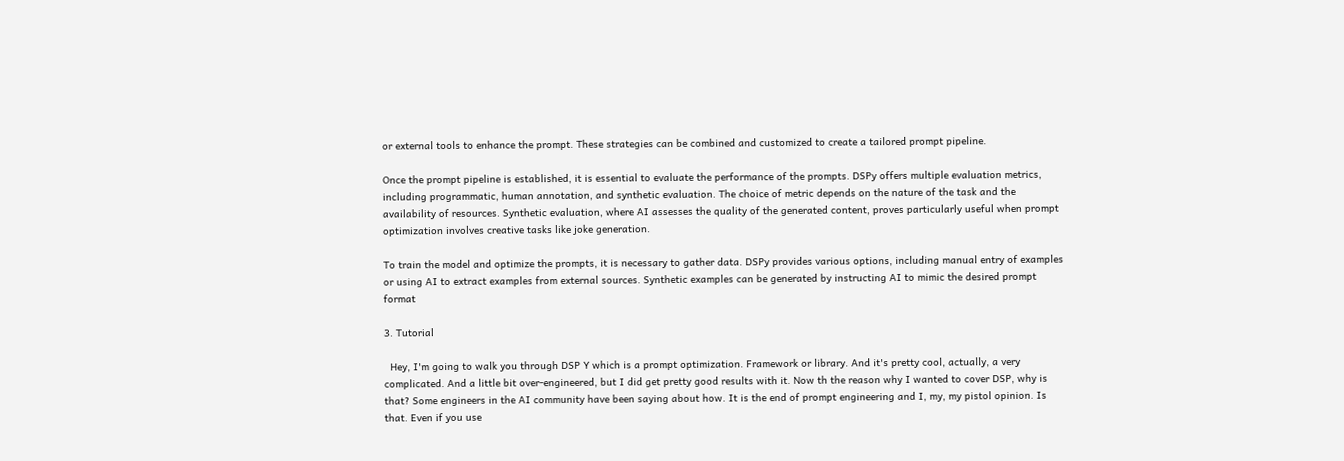or external tools to enhance the prompt. These strategies can be combined and customized to create a tailored prompt pipeline.

Once the prompt pipeline is established, it is essential to evaluate the performance of the prompts. DSPy offers multiple evaluation metrics, including programmatic, human annotation, and synthetic evaluation. The choice of metric depends on the nature of the task and the availability of resources. Synthetic evaluation, where AI assesses the quality of the generated content, proves particularly useful when prompt optimization involves creative tasks like joke generation.

To train the model and optimize the prompts, it is necessary to gather data. DSPy provides various options, including manual entry of examples or using AI to extract examples from external sources. Synthetic examples can be generated by instructing AI to mimic the desired prompt format

3. Tutorial

  Hey, I'm going to walk you through DSP Y which is a prompt optimization. Framework or library. And it's pretty cool, actually, a very complicated. And a little bit over-engineered, but I did get pretty good results with it. Now th the reason why I wanted to cover DSP, why is that? Some engineers in the AI community have been saying about how. It is the end of prompt engineering and I, my, my pistol opinion. Is that. Even if you use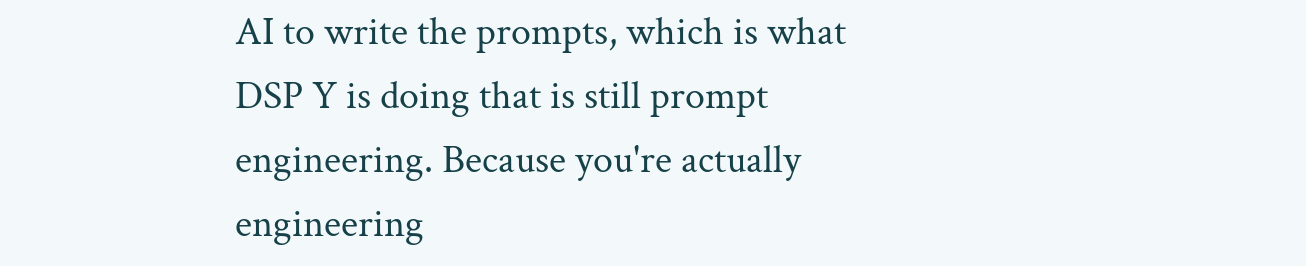AI to write the prompts, which is what DSP Y is doing that is still prompt engineering. Because you're actually engineering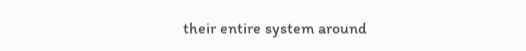their entire system around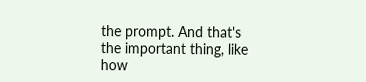the prompt. And that's the important thing, like how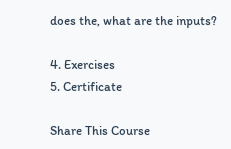does the, what are the inputs?

4. Exercises
5. Certificate

Share This Course